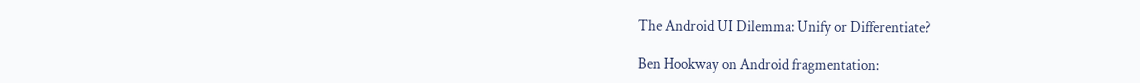The Android UI Dilemma: Unify or Differentiate?

Ben Hookway on Android fragmentation: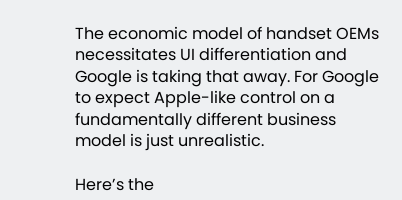The economic model of handset OEMs necessitates UI differentiation and Google is taking that away. For Google to expect Apple-like control on a fundamentally different business model is just unrealistic.

Here’s the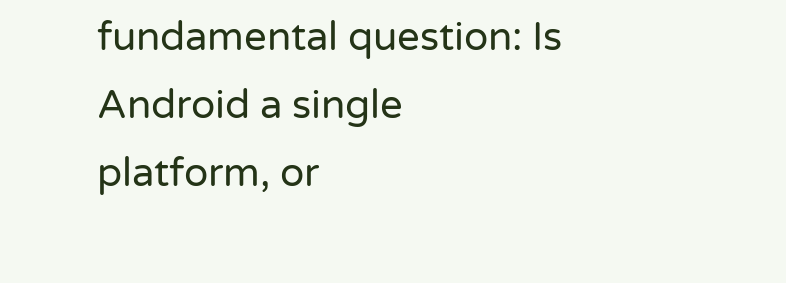fundamental question: Is Android a single platform, or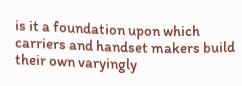is it a foundation upon which carriers and handset makers build their own varyingly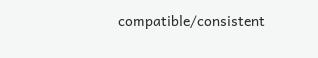compatible/consistent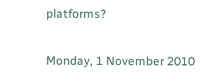platforms?

Monday, 1 November 2010